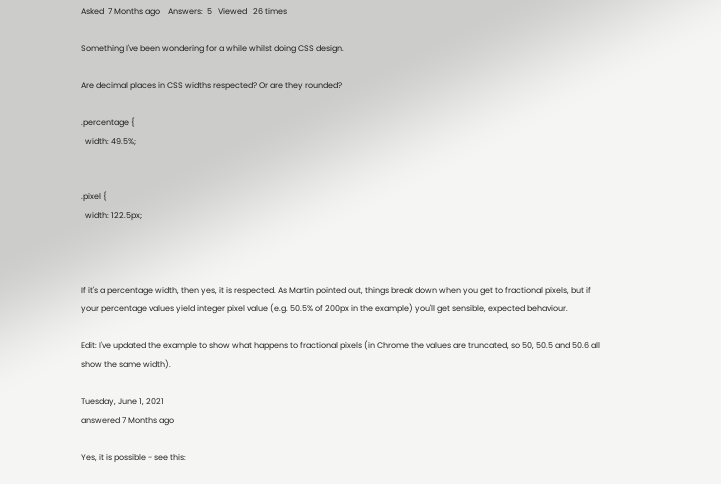Asked  7 Months ago    Answers:  5   Viewed   26 times

Something I've been wondering for a while whilst doing CSS design.

Are decimal places in CSS widths respected? Or are they rounded?

.percentage {
  width: 49.5%;


.pixel {
  width: 122.5px;



If it's a percentage width, then yes, it is respected. As Martin pointed out, things break down when you get to fractional pixels, but if your percentage values yield integer pixel value (e.g. 50.5% of 200px in the example) you'll get sensible, expected behaviour.

Edit: I've updated the example to show what happens to fractional pixels (in Chrome the values are truncated, so 50, 50.5 and 50.6 all show the same width).

Tuesday, June 1, 2021
answered 7 Months ago

Yes, it is possible - see this: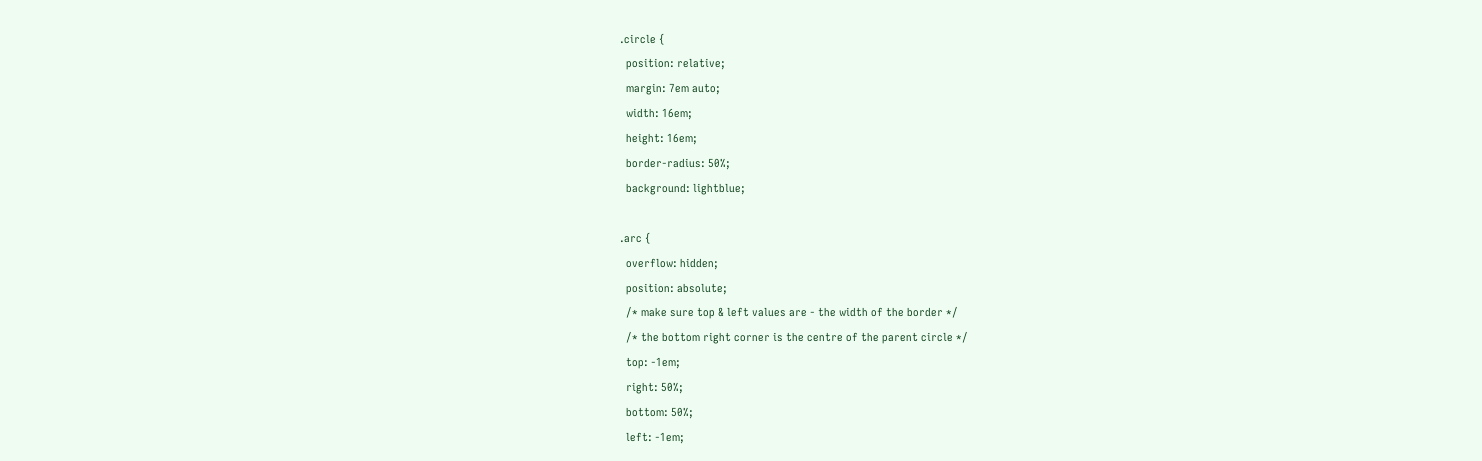.circle {
  position: relative;
  margin: 7em auto;
  width: 16em;
  height: 16em;
  border-radius: 50%;
  background: lightblue;

.arc {
  overflow: hidden;
  position: absolute;
  /* make sure top & left values are - the width of the border */
  /* the bottom right corner is the centre of the parent circle */
  top: -1em;
  right: 50%;
  bottom: 50%;
  left: -1em;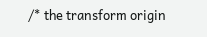/* the transform origin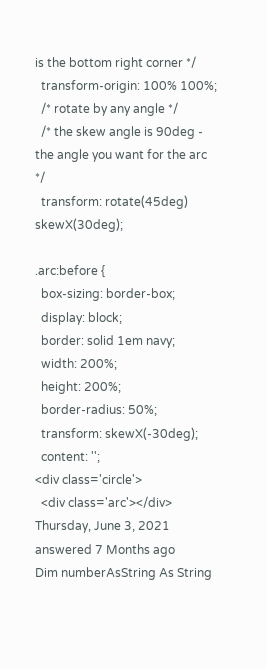is the bottom right corner */
  transform-origin: 100% 100%;
  /* rotate by any angle */
  /* the skew angle is 90deg - the angle you want for the arc */
  transform: rotate(45deg) skewX(30deg);

.arc:before {
  box-sizing: border-box;
  display: block;
  border: solid 1em navy;
  width: 200%;
  height: 200%;
  border-radius: 50%;
  transform: skewX(-30deg);
  content: '';
<div class='circle'>
  <div class='arc'></div>
Thursday, June 3, 2021
answered 7 Months ago
Dim numberAsString As String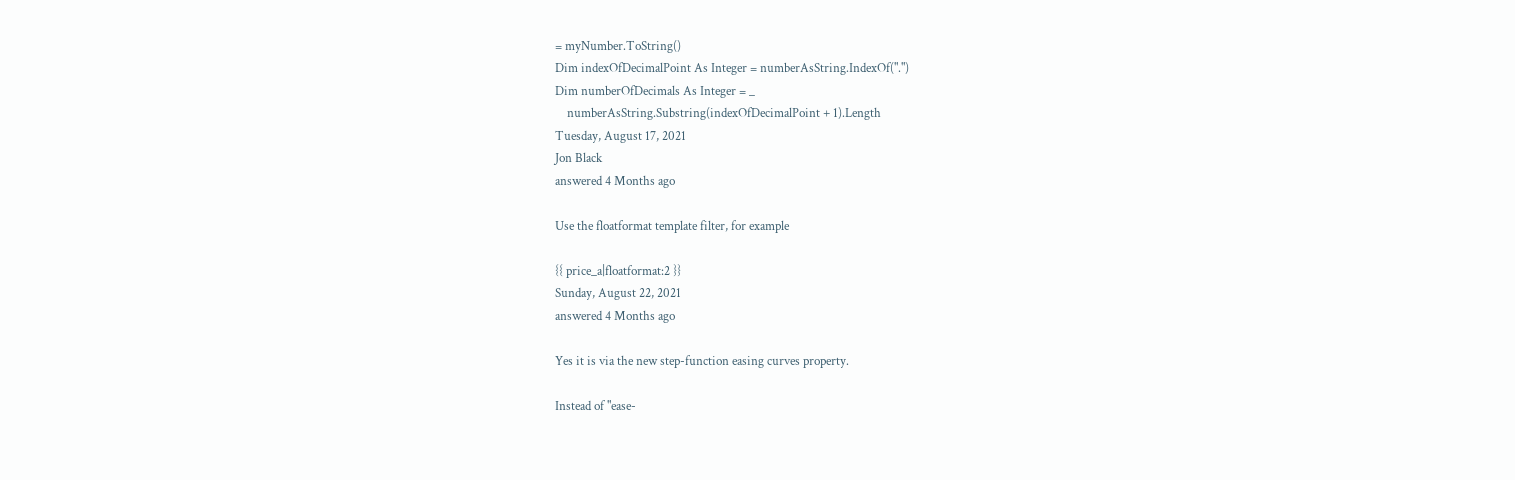= myNumber.ToString()
Dim indexOfDecimalPoint As Integer = numberAsString.IndexOf(".")
Dim numberOfDecimals As Integer = _
    numberAsString.Substring(indexOfDecimalPoint + 1).Length
Tuesday, August 17, 2021
Jon Black
answered 4 Months ago

Use the floatformat template filter, for example

{{ price_a|floatformat:2 }}
Sunday, August 22, 2021
answered 4 Months ago

Yes it is via the new step-function easing curves property.

Instead of "ease-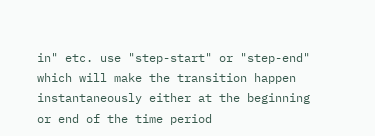in" etc. use "step-start" or "step-end" which will make the transition happen instantaneously either at the beginning or end of the time period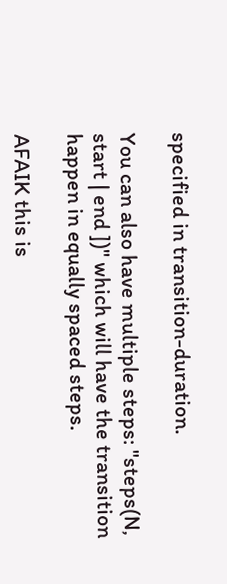specified in transition-duration.

You can also have multiple steps: "steps(N, start | end ])" which will have the transition happen in equally spaced steps.

AFAIK this is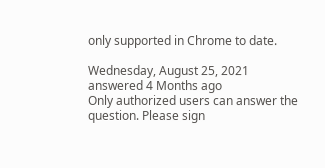only supported in Chrome to date.

Wednesday, August 25, 2021
answered 4 Months ago
Only authorized users can answer the question. Please sign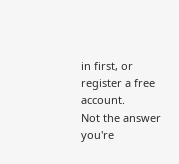in first, or register a free account.
Not the answer you're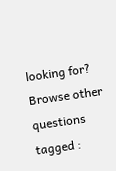looking for? Browse other questions tagged :